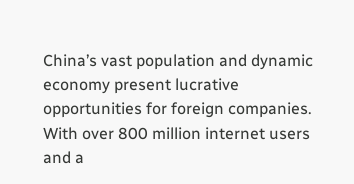China’s vast population and dynamic economy present lucrative opportunities for foreign companies. With over 800 million internet users and a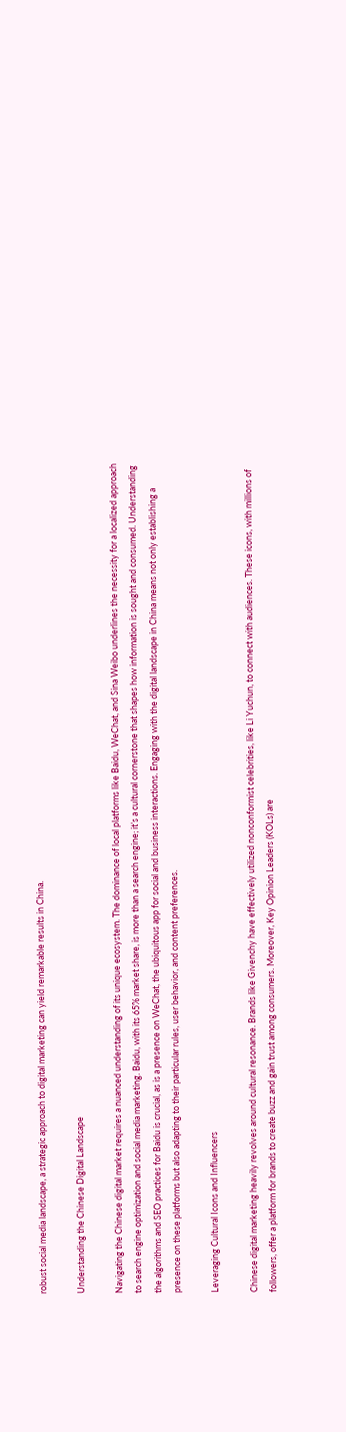robust social media landscape, a strategic approach to digital marketing can yield remarkable results in China.

Understanding the Chinese Digital Landscape

Navigating the Chinese digital market requires a nuanced understanding of its unique ecosystem. The dominance of local platforms like Baidu, WeChat, and Sina Weibo underlines the necessity for a localized approach to search engine optimization and social media marketing. Baidu, with its 65% market share, is more than a search engine; it’s a cultural cornerstone that shapes how information is sought and consumed. Understanding the algorithms and SEO practices for Baidu is crucial, as is a presence on WeChat, the ubiquitous app for social and business interactions. Engaging with the digital landscape in China means not only establishing a presence on these platforms but also adapting to their particular rules, user behavior, and content preferences.

Leveraging Cultural Icons and Influencers

Chinese digital marketing heavily revolves around cultural resonance. Brands like Givenchy have effectively utilized nonconformist celebrities, like Li Yuchun, to connect with audiences. These icons, with millions of followers, offer a platform for brands to create buzz and gain trust among consumers. Moreover, Key Opinion Leaders (KOLs) are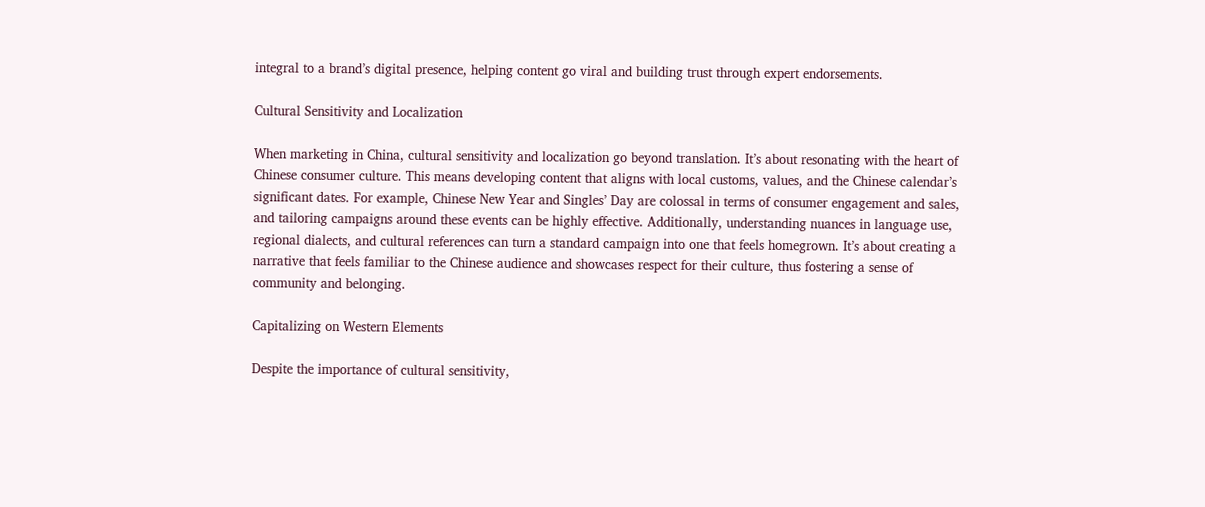integral to a brand’s digital presence, helping content go viral and building trust through expert endorsements.

Cultural Sensitivity and Localization

When marketing in China, cultural sensitivity and localization go beyond translation. It’s about resonating with the heart of Chinese consumer culture. This means developing content that aligns with local customs, values, and the Chinese calendar’s significant dates. For example, Chinese New Year and Singles’ Day are colossal in terms of consumer engagement and sales, and tailoring campaigns around these events can be highly effective. Additionally, understanding nuances in language use, regional dialects, and cultural references can turn a standard campaign into one that feels homegrown. It’s about creating a narrative that feels familiar to the Chinese audience and showcases respect for their culture, thus fostering a sense of community and belonging.

Capitalizing on Western Elements

Despite the importance of cultural sensitivity,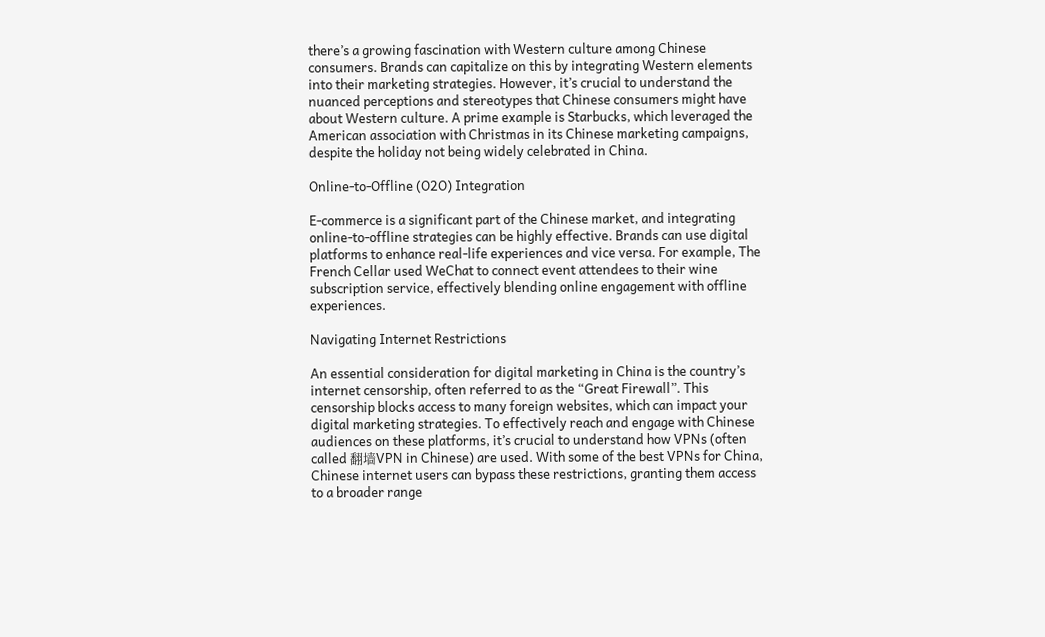there’s a growing fascination with Western culture among Chinese consumers. Brands can capitalize on this by integrating Western elements into their marketing strategies. However, it’s crucial to understand the nuanced perceptions and stereotypes that Chinese consumers might have about Western culture. A prime example is Starbucks, which leveraged the American association with Christmas in its Chinese marketing campaigns, despite the holiday not being widely celebrated in China.

Online-to-Offline (O2O) Integration

E-commerce is a significant part of the Chinese market, and integrating online-to-offline strategies can be highly effective. Brands can use digital platforms to enhance real-life experiences and vice versa. For example, The French Cellar used WeChat to connect event attendees to their wine subscription service, effectively blending online engagement with offline experiences.

Navigating Internet Restrictions

An essential consideration for digital marketing in China is the country’s internet censorship, often referred to as the “Great Firewall”. This censorship blocks access to many foreign websites, which can impact your digital marketing strategies. To effectively reach and engage with Chinese audiences on these platforms, it’s crucial to understand how VPNs (often called 翻墙VPN in Chinese) are used. With some of the best VPNs for China, Chinese internet users can bypass these restrictions, granting them access to a broader range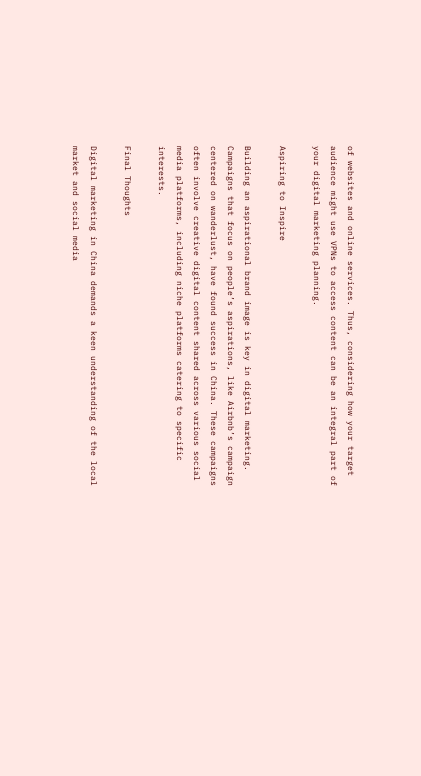of websites and online services. Thus, considering how your target audience might use VPNs to access content can be an integral part of your digital marketing planning.

Aspiring to Inspire

Building an aspirational brand image is key in digital marketing. Campaigns that focus on people’s aspirations, like Airbnb’s campaign centered on wanderlust, have found success in China. These campaigns often involve creative digital content shared across various social media platforms, including niche platforms catering to specific interests.

Final Thoughts

Digital marketing in China demands a keen understanding of the local market and social media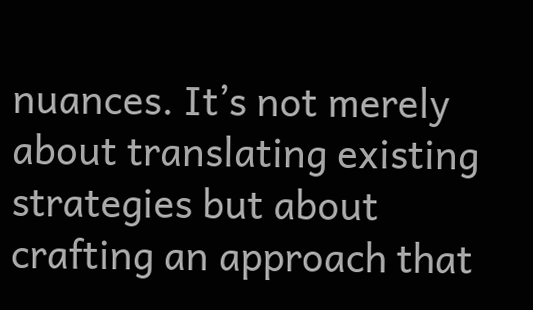nuances. It’s not merely about translating existing strategies but about crafting an approach that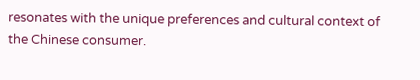resonates with the unique preferences and cultural context of the Chinese consumer.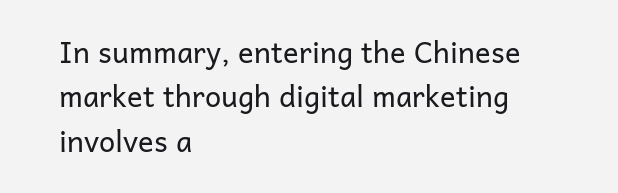In summary, entering the Chinese market through digital marketing involves a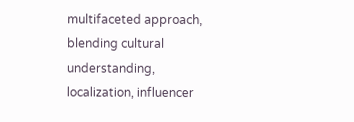multifaceted approach, blending cultural understanding, localization, influencer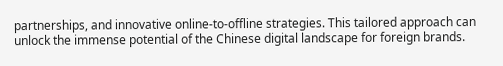partnerships, and innovative online-to-offline strategies. This tailored approach can unlock the immense potential of the Chinese digital landscape for foreign brands.